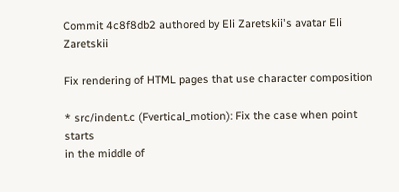Commit 4c8f8db2 authored by Eli Zaretskii's avatar Eli Zaretskii

Fix rendering of HTML pages that use character composition

* src/indent.c (Fvertical_motion): Fix the case when point starts
in the middle of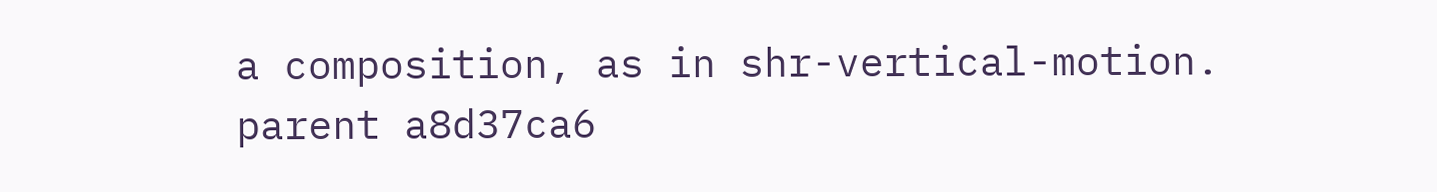a composition, as in shr-vertical-motion.
parent a8d37ca6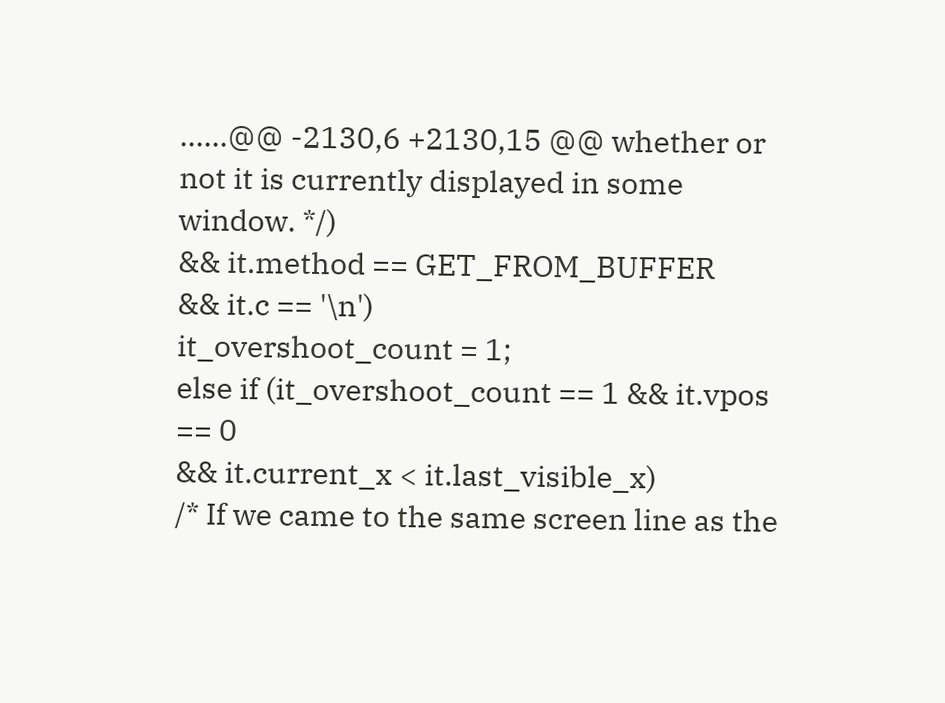......@@ -2130,6 +2130,15 @@ whether or not it is currently displayed in some window. */)
&& it.method == GET_FROM_BUFFER
&& it.c == '\n')
it_overshoot_count = 1;
else if (it_overshoot_count == 1 && it.vpos == 0
&& it.current_x < it.last_visible_x)
/* If we came to the same screen line as the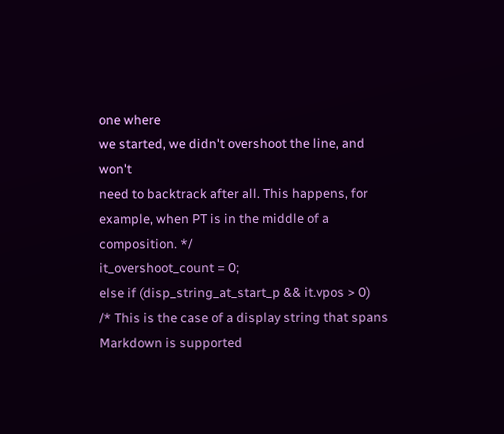one where
we started, we didn't overshoot the line, and won't
need to backtrack after all. This happens, for
example, when PT is in the middle of a composition. */
it_overshoot_count = 0;
else if (disp_string_at_start_p && it.vpos > 0)
/* This is the case of a display string that spans
Markdown is supported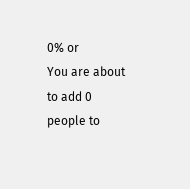0% or
You are about to add 0 people to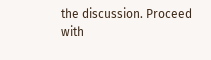the discussion. Proceed with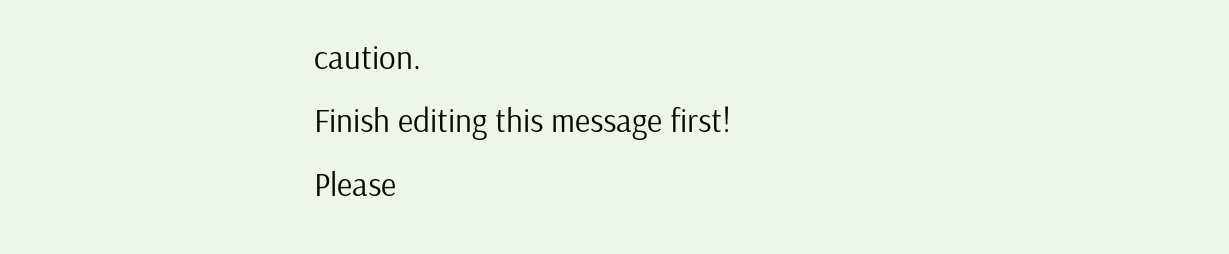caution.
Finish editing this message first!
Please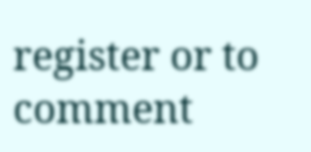register or to comment